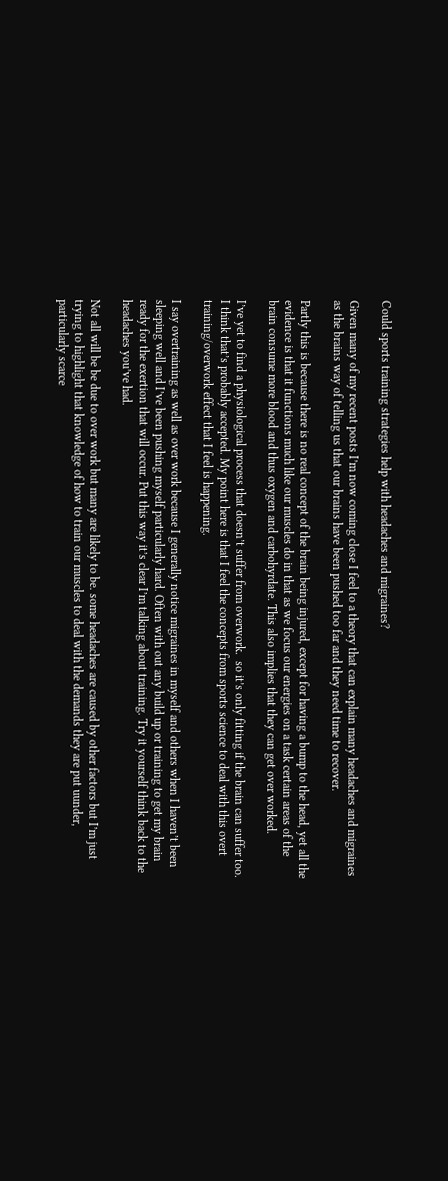Could sports training strategies help with headaches and migraines?

Given many of my recent posts I’m now coming close I feel to a theory that can explain many headaches and migraines as the brains way of telling us that our brains have been pushed too far and they need time to recover.

Partly this is because there is no real concept of the brain being injured, except for having a bump to the head, yet all the evidence is that it functions much like our muscles do in that as we focus our energies on a task certain areas of the brain consume more blood and thus oxygen and carbohyrdate. This also implies that they can get over worked.

I’ve yet to find a physiological process that doesn’t suffer from overwork.  so it’s only fitting if the brain can suffer too. I think that’s probably accepted. My point here is that I feel the concepts from sports science to deal with this overt training/overwork effect that I feel is happening.

I say overtraining as well as over work because I generally notice migraines in myself and others when I haven’t been sleeping well and I’ve been pushing myself particularly hard. Often with out any build up or training to get my brain ready for the exertion that will occur. Put this way it’s clear I’m talking about training. Try it yourself think back to the headaches you’ve had.

Not all will be be due to over work but many are likely to be. some headaches are caused by other factors but I’m just trying to highlight that knowledge of how to train our muscles to deal with the demands they are put uunder, particularly scarce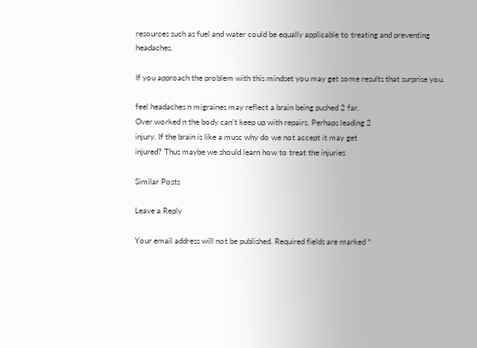resources such as fuel and water could be equally applicable to treating and preventing headaches.

If you approach the problem with this mindset you may get some results that surprise you.

feel headaches n migraines may reflect a brain being pushed 2 far.
Over worked n the body can’t keep up with repairs. Perhaps leading 2
injury. If the brain is like a musc why do we not accept it may get
injured? Thus maybe we should learn how to treat the injuries

Similar Posts

Leave a Reply

Your email address will not be published. Required fields are marked *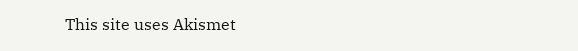This site uses Akismet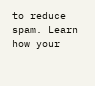to reduce spam. Learn how your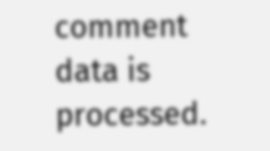comment data is processed.